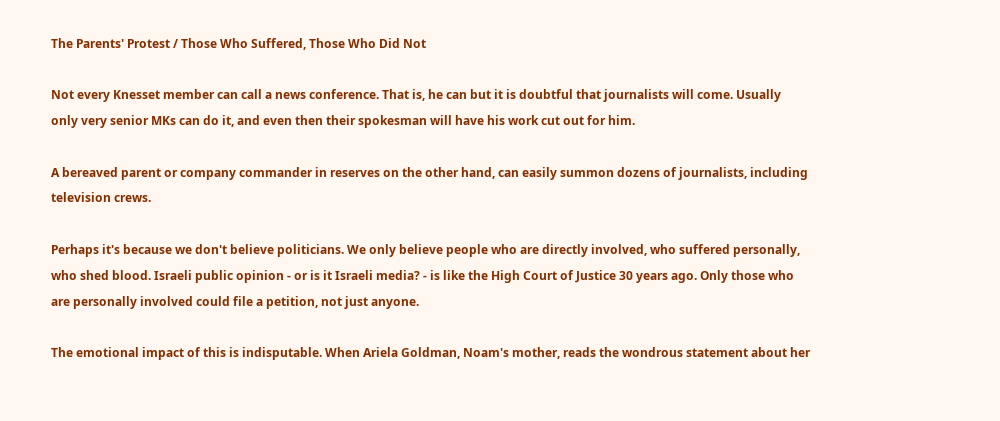The Parents' Protest / Those Who Suffered, Those Who Did Not

Not every Knesset member can call a news conference. That is, he can but it is doubtful that journalists will come. Usually only very senior MKs can do it, and even then their spokesman will have his work cut out for him.

A bereaved parent or company commander in reserves on the other hand, can easily summon dozens of journalists, including television crews.

Perhaps it's because we don't believe politicians. We only believe people who are directly involved, who suffered personally, who shed blood. Israeli public opinion - or is it Israeli media? - is like the High Court of Justice 30 years ago. Only those who are personally involved could file a petition, not just anyone.

The emotional impact of this is indisputable. When Ariela Goldman, Noam's mother, reads the wondrous statement about her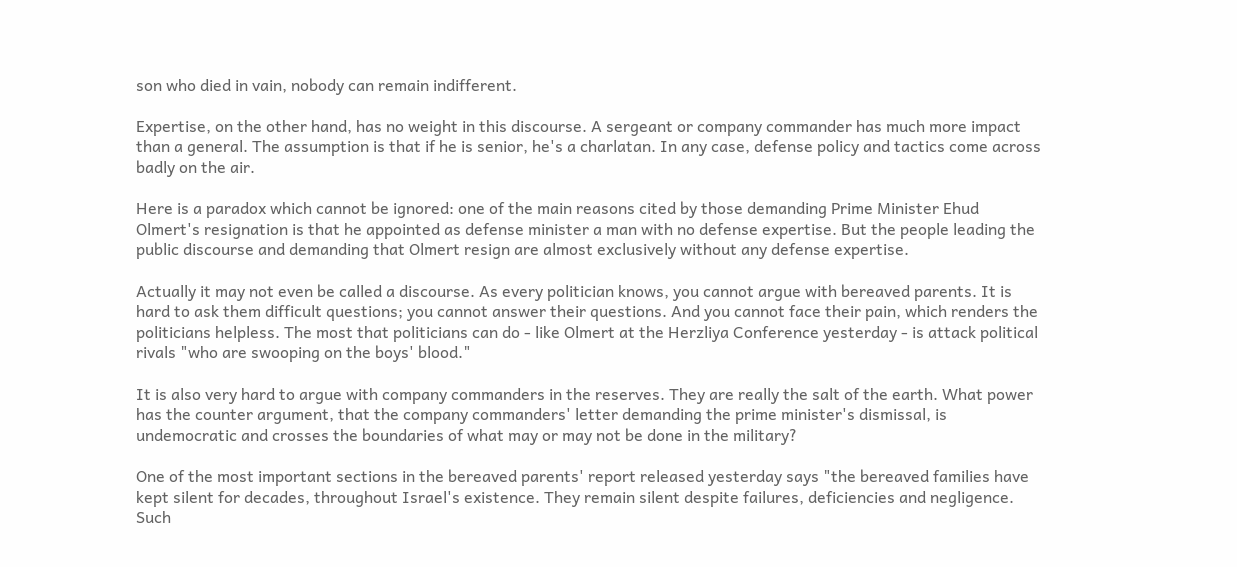son who died in vain, nobody can remain indifferent.

Expertise, on the other hand, has no weight in this discourse. A sergeant or company commander has much more impact than a general. The assumption is that if he is senior, he's a charlatan. In any case, defense policy and tactics come across badly on the air.

Here is a paradox which cannot be ignored: one of the main reasons cited by those demanding Prime Minister Ehud Olmert's resignation is that he appointed as defense minister a man with no defense expertise. But the people leading the public discourse and demanding that Olmert resign are almost exclusively without any defense expertise.

Actually it may not even be called a discourse. As every politician knows, you cannot argue with bereaved parents. It is hard to ask them difficult questions; you cannot answer their questions. And you cannot face their pain, which renders the politicians helpless. The most that politicians can do - like Olmert at the Herzliya Conference yesterday - is attack political rivals "who are swooping on the boys' blood."

It is also very hard to argue with company commanders in the reserves. They are really the salt of the earth. What power has the counter argument, that the company commanders' letter demanding the prime minister's dismissal, is undemocratic and crosses the boundaries of what may or may not be done in the military?

One of the most important sections in the bereaved parents' report released yesterday says "the bereaved families have kept silent for decades, throughout Israel's existence. They remain silent despite failures, deficiencies and negligence. Such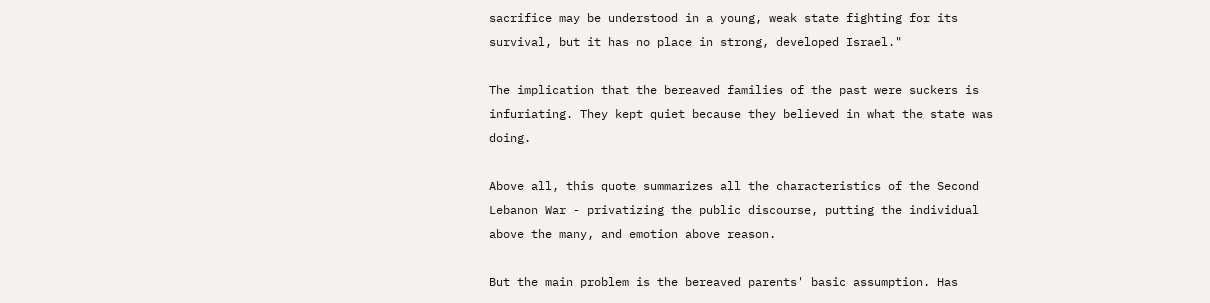sacrifice may be understood in a young, weak state fighting for its survival, but it has no place in strong, developed Israel."

The implication that the bereaved families of the past were suckers is infuriating. They kept quiet because they believed in what the state was doing.

Above all, this quote summarizes all the characteristics of the Second Lebanon War - privatizing the public discourse, putting the individual above the many, and emotion above reason.

But the main problem is the bereaved parents' basic assumption. Has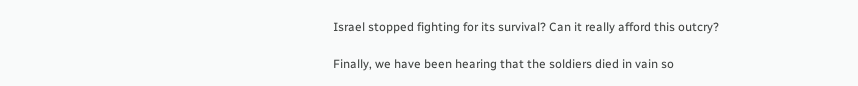Israel stopped fighting for its survival? Can it really afford this outcry?

Finally, we have been hearing that the soldiers died in vain so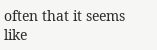often that it seems like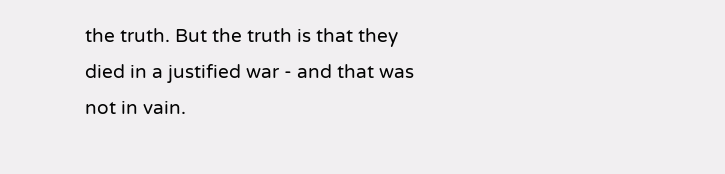the truth. But the truth is that they died in a justified war - and that was not in vain.